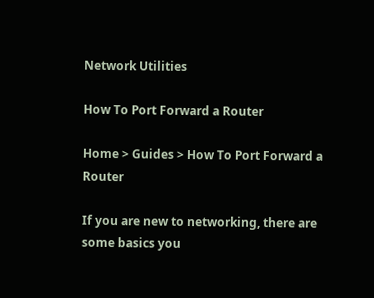Network Utilities

How To Port Forward a Router

Home > Guides > How To Port Forward a Router

If you are new to networking, there are some basics you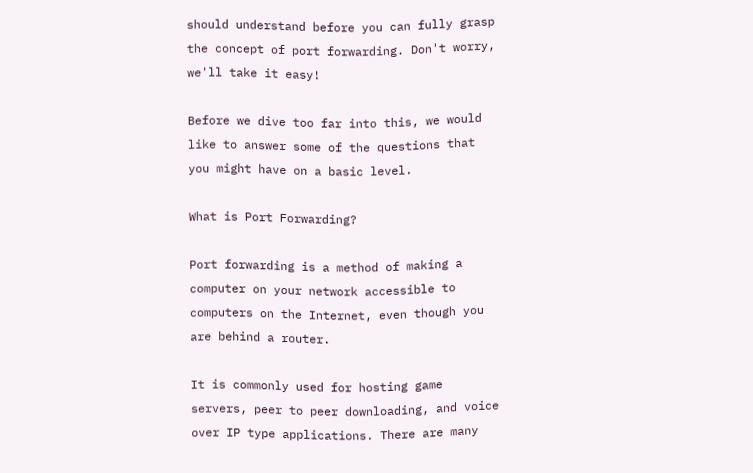should understand before you can fully grasp the concept of port forwarding. Don't worry, we'll take it easy!

Before we dive too far into this, we would like to answer some of the questions that you might have on a basic level.

What is Port Forwarding?

Port forwarding is a method of making a computer on your network accessible to computers on the Internet, even though you are behind a router.

It is commonly used for hosting game servers, peer to peer downloading, and voice over IP type applications. There are many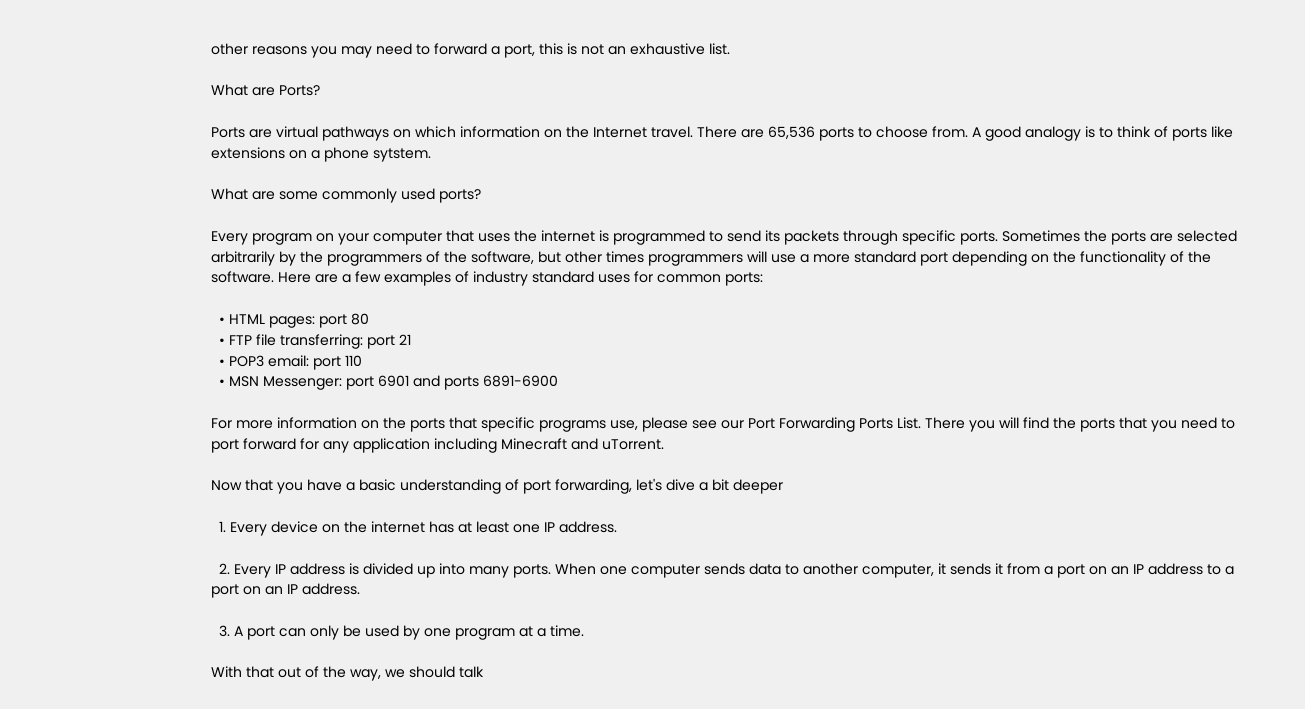other reasons you may need to forward a port, this is not an exhaustive list.

What are Ports?

Ports are virtual pathways on which information on the Internet travel. There are 65,536 ports to choose from. A good analogy is to think of ports like extensions on a phone sytstem.

What are some commonly used ports?

Every program on your computer that uses the internet is programmed to send its packets through specific ports. Sometimes the ports are selected arbitrarily by the programmers of the software, but other times programmers will use a more standard port depending on the functionality of the software. Here are a few examples of industry standard uses for common ports:

  • HTML pages: port 80
  • FTP file transferring: port 21
  • POP3 email: port 110
  • MSN Messenger: port 6901 and ports 6891-6900

For more information on the ports that specific programs use, please see our Port Forwarding Ports List. There you will find the ports that you need to port forward for any application including Minecraft and uTorrent.

Now that you have a basic understanding of port forwarding, let's dive a bit deeper

  1. Every device on the internet has at least one IP address.

  2. Every IP address is divided up into many ports. When one computer sends data to another computer, it sends it from a port on an IP address to a port on an IP address.

  3. A port can only be used by one program at a time.

With that out of the way, we should talk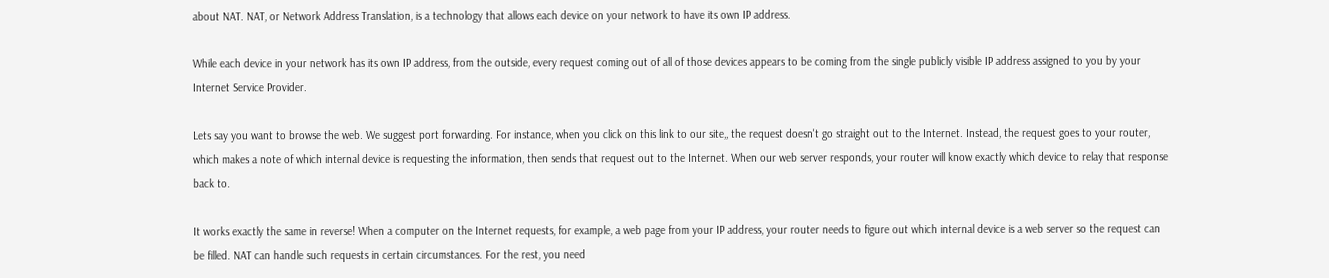about NAT. NAT, or Network Address Translation, is a technology that allows each device on your network to have its own IP address.

While each device in your network has its own IP address, from the outside, every request coming out of all of those devices appears to be coming from the single publicly visible IP address assigned to you by your Internet Service Provider.

Lets say you want to browse the web. We suggest port forwarding. For instance, when you click on this link to our site,, the request doesn't go straight out to the Internet. Instead, the request goes to your router, which makes a note of which internal device is requesting the information, then sends that request out to the Internet. When our web server responds, your router will know exactly which device to relay that response back to.

It works exactly the same in reverse! When a computer on the Internet requests, for example, a web page from your IP address, your router needs to figure out which internal device is a web server so the request can be filled. NAT can handle such requests in certain circumstances. For the rest, you need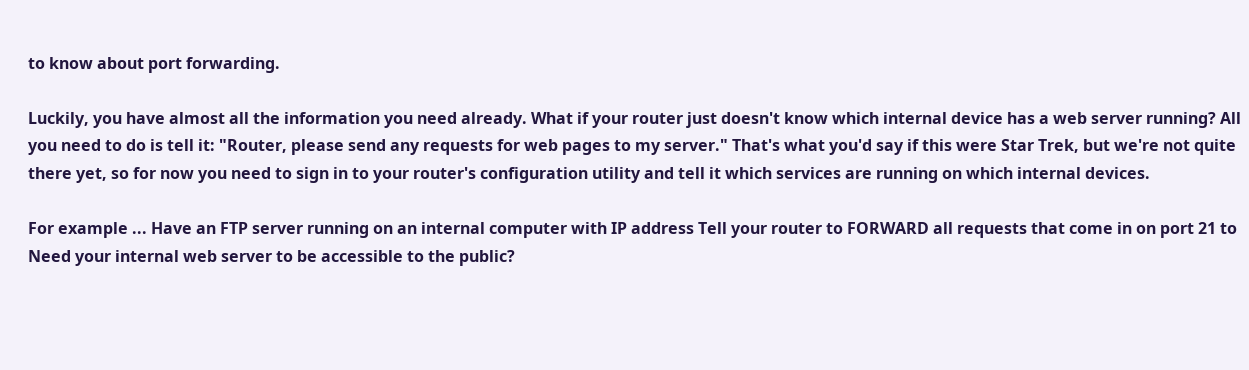to know about port forwarding.

Luckily, you have almost all the information you need already. What if your router just doesn't know which internal device has a web server running? All you need to do is tell it: "Router, please send any requests for web pages to my server." That's what you'd say if this were Star Trek, but we're not quite there yet, so for now you need to sign in to your router's configuration utility and tell it which services are running on which internal devices.

For example ... Have an FTP server running on an internal computer with IP address Tell your router to FORWARD all requests that come in on port 21 to Need your internal web server to be accessible to the public?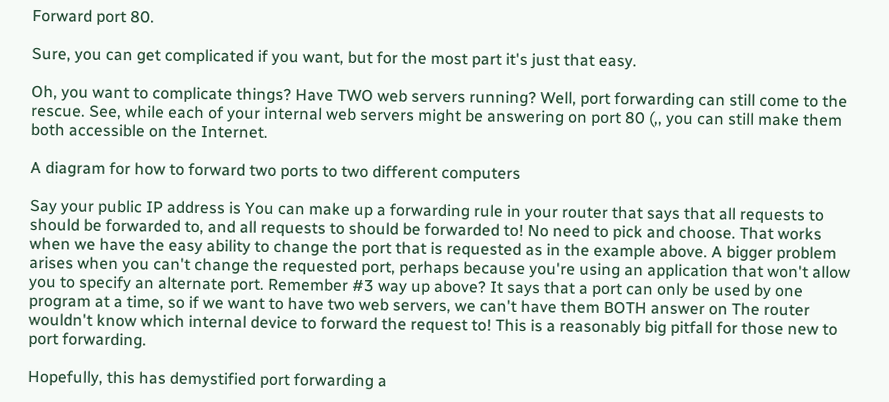Forward port 80.

Sure, you can get complicated if you want, but for the most part it's just that easy.

Oh, you want to complicate things? Have TWO web servers running? Well, port forwarding can still come to the rescue. See, while each of your internal web servers might be answering on port 80 (,, you can still make them both accessible on the Internet.

A diagram for how to forward two ports to two different computers

Say your public IP address is You can make up a forwarding rule in your router that says that all requests to should be forwarded to, and all requests to should be forwarded to! No need to pick and choose. That works when we have the easy ability to change the port that is requested as in the example above. A bigger problem arises when you can't change the requested port, perhaps because you're using an application that won't allow you to specify an alternate port. Remember #3 way up above? It says that a port can only be used by one program at a time, so if we want to have two web servers, we can't have them BOTH answer on The router wouldn't know which internal device to forward the request to! This is a reasonably big pitfall for those new to port forwarding.

Hopefully, this has demystified port forwarding a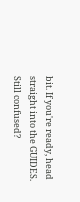bit. If you're ready, head straight into the GUIDES. Still confused?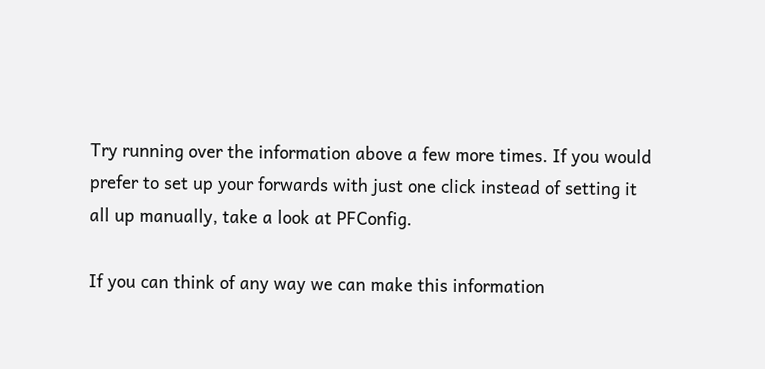Try running over the information above a few more times. If you would prefer to set up your forwards with just one click instead of setting it all up manually, take a look at PFConfig.

If you can think of any way we can make this information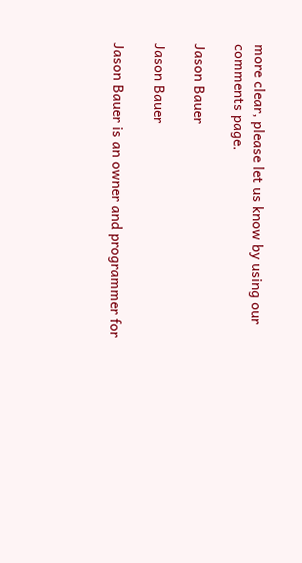more clear, please let us know by using our comments page.

Jason Bauer

Jason Bauer

Jason Bauer is an owner and programmer for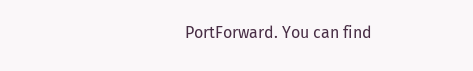PortForward. You can find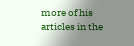more of his articles in the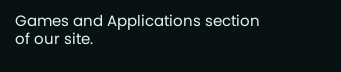Games and Applications section of our site.